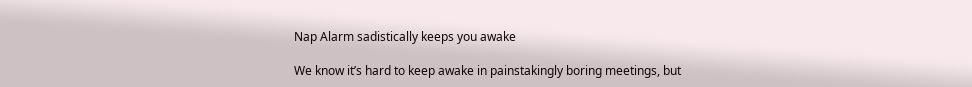Nap Alarm sadistically keeps you awake

We know it’s hard to keep awake in painstakingly boring meetings, but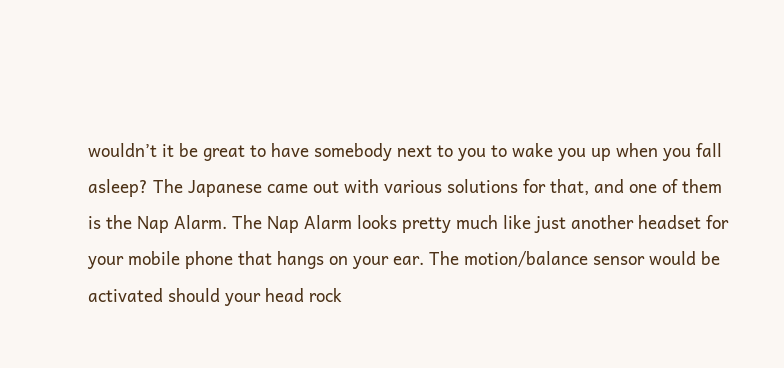wouldn’t it be great to have somebody next to you to wake you up when you fall asleep? The Japanese came out with various solutions for that, and one of them is the Nap Alarm. The Nap Alarm looks pretty much like just another headset for your mobile phone that hangs on your ear. The motion/balance sensor would be activated should your head rock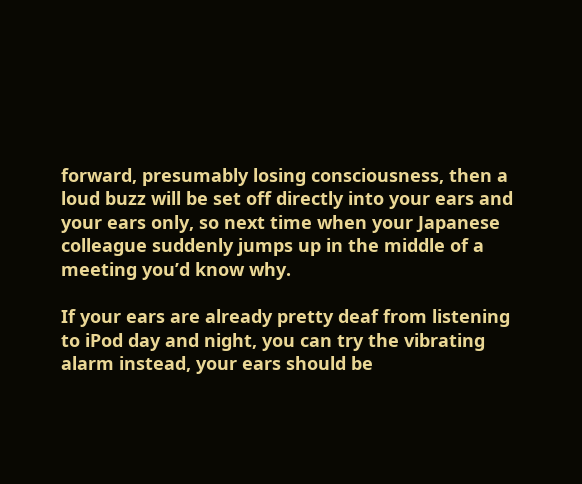forward, presumably losing consciousness, then a loud buzz will be set off directly into your ears and your ears only, so next time when your Japanese colleague suddenly jumps up in the middle of a meeting you’d know why.

If your ears are already pretty deaf from listening to iPod day and night, you can try the vibrating alarm instead, your ears should be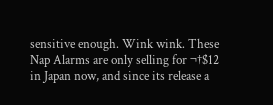sensitive enough. Wink wink. These Nap Alarms are only selling for ¬†$12 in Japan now, and since its release a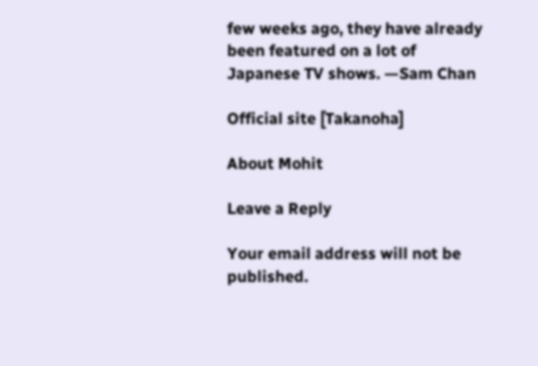few weeks ago, they have already been featured on a lot of Japanese TV shows. —Sam Chan

Official site [Takanoha]

About Mohit

Leave a Reply

Your email address will not be published.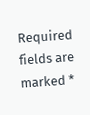Required fields are marked *